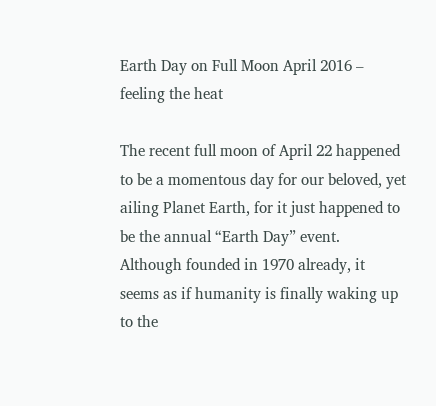Earth Day on Full Moon April 2016 – feeling the heat

The recent full moon of April 22 happened to be a momentous day for our beloved, yet ailing Planet Earth, for it just happened to be the annual “Earth Day” event.   Although founded in 1970 already, it seems as if humanity is finally waking up to the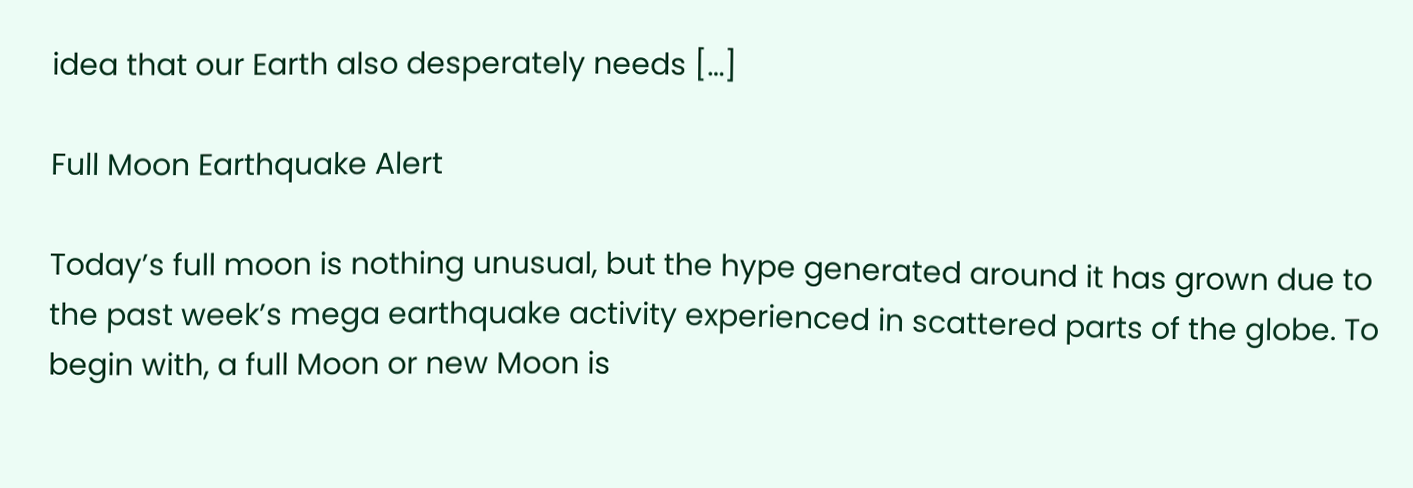idea that our Earth also desperately needs […]

Full Moon Earthquake Alert

Today’s full moon is nothing unusual, but the hype generated around it has grown due to the past week’s mega earthquake activity experienced in scattered parts of the globe. To begin with, a full Moon or new Moon is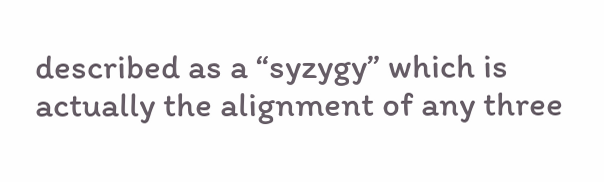described as a “syzygy” which is actually the alignment of any three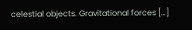celestial objects. Gravitational forces […]